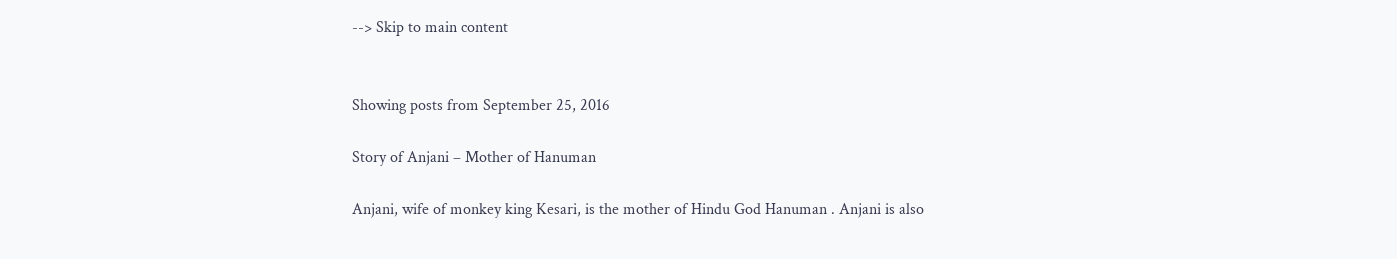--> Skip to main content


Showing posts from September 25, 2016

Story of Anjani – Mother of Hanuman

Anjani, wife of monkey king Kesari, is the mother of Hindu God Hanuman . Anjani is also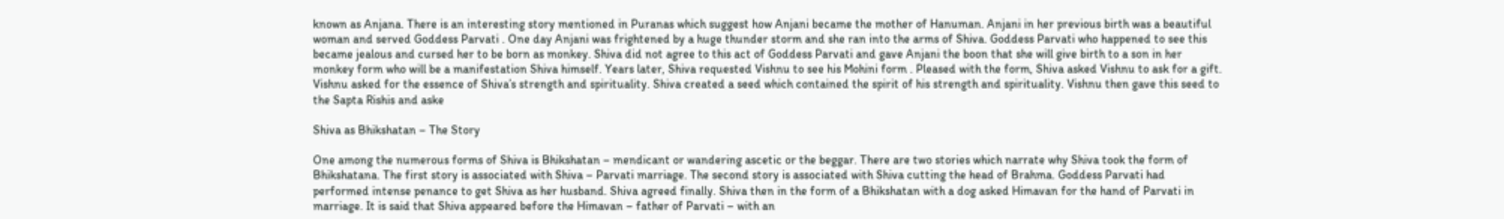known as Anjana. There is an interesting story mentioned in Puranas which suggest how Anjani became the mother of Hanuman. Anjani in her previous birth was a beautiful woman and served Goddess Parvati . One day Anjani was frightened by a huge thunder storm and she ran into the arms of Shiva. Goddess Parvati who happened to see this became jealous and cursed her to be born as monkey. Shiva did not agree to this act of Goddess Parvati and gave Anjani the boon that she will give birth to a son in her monkey form who will be a manifestation Shiva himself. Years later, Shiva requested Vishnu to see his Mohini form . Pleased with the form, Shiva asked Vishnu to ask for a gift. Vishnu asked for the essence of Shiva’s strength and spirituality. Shiva created a seed which contained the spirit of his strength and spirituality. Vishnu then gave this seed to the Sapta Rishis and aske

Shiva as Bhikshatan – The Story

One among the numerous forms of Shiva is Bhikshatan – mendicant or wandering ascetic or the beggar. There are two stories which narrate why Shiva took the form of Bhikshatana. The first story is associated with Shiva – Parvati marriage. The second story is associated with Shiva cutting the head of Brahma. Goddess Parvati had performed intense penance to get Shiva as her husband. Shiva agreed finally. Shiva then in the form of a Bhikshatan with a dog asked Himavan for the hand of Parvati in marriage. It is said that Shiva appeared before the Himavan – father of Parvati – with an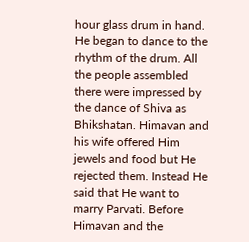hour glass drum in hand. He began to dance to the rhythm of the drum. All the people assembled there were impressed by the dance of Shiva as Bhikshatan. Himavan and his wife offered Him jewels and food but He rejected them. Instead He said that He want to marry Parvati. Before Himavan and the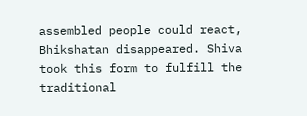assembled people could react, Bhikshatan disappeared. Shiva took this form to fulfill the traditional